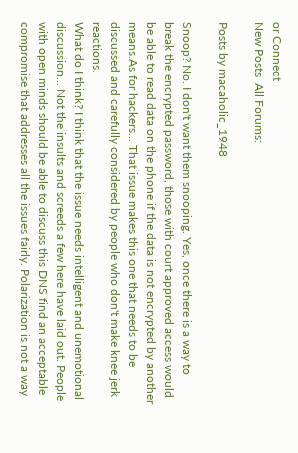or Connect
New Posts  All Forums:

Posts by macaholic_1948

Snoop? No. I don't want them snooping. Yes, once there is a way to break the encrypted password, those with court approved access would be able to read data on the phone if the data is not encrypted by another means.As for hackers... That issue makes this one that needs to be discussed and carefully considered by people who don't make knee jerk reactions.
What do I think? I think that the issue needs intelligent and unemotional discussion... Not the insults and screeds a few here have laid out. People with open minds should be able to discuss this DNS find an acceptable compromise that addresses all the issues fairly. Polarization is not a way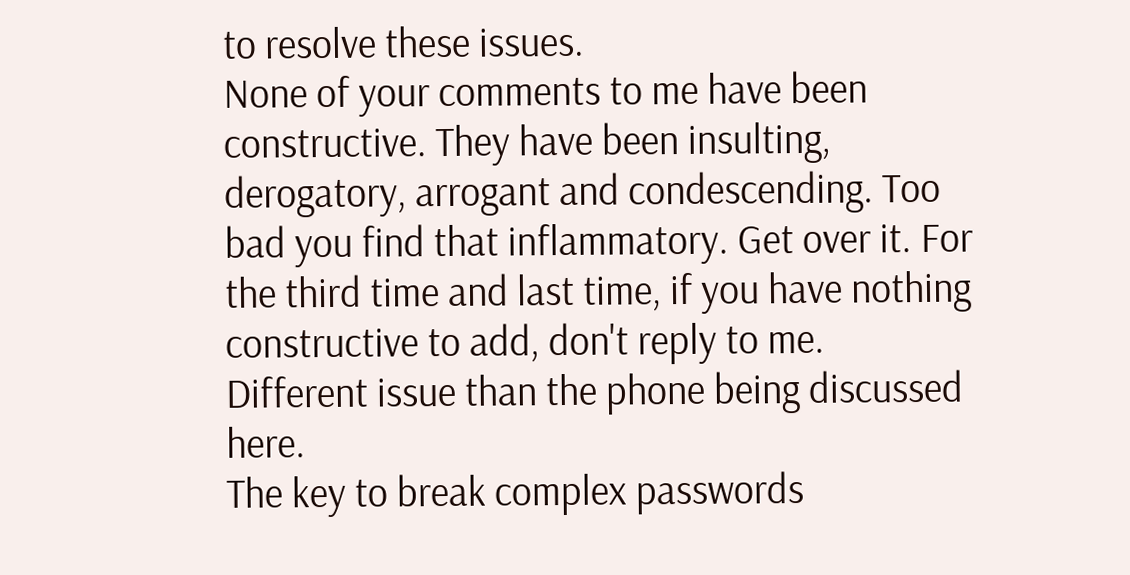to resolve these issues.
None of your comments to me have been constructive. They have been insulting, derogatory, arrogant and condescending. Too bad you find that inflammatory. Get over it. For the third time and last time, if you have nothing constructive to add, don't reply to me.
Different issue than the phone being discussed here.
The key to break complex passwords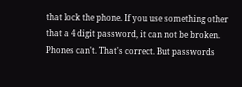that lock the phone. If you use something other that a 4 digit password, it can not be broken.
Phones can't. That's correct. But passwords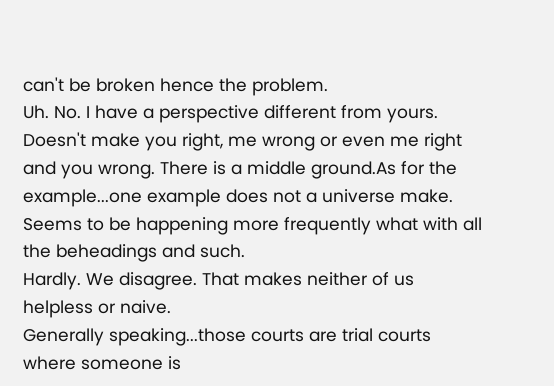can't be broken hence the problem.
Uh. No. I have a perspective different from yours. Doesn't make you right, me wrong or even me right and you wrong. There is a middle ground.As for the example...one example does not a universe make.
Seems to be happening more frequently what with all the beheadings and such.
Hardly. We disagree. That makes neither of us helpless or naive.
Generally speaking...those courts are trial courts where someone is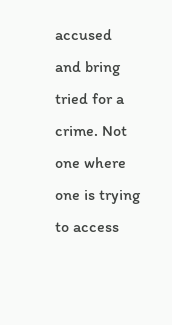accused and bring tried for a crime. Not one where one is trying to access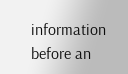information before an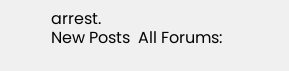arrest.
New Posts  All Forums: